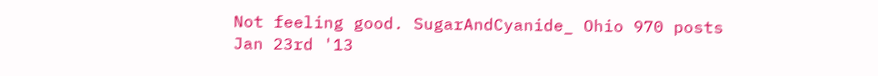Not feeling good. SugarAndCyanide_ Ohio 970 posts
Jan 23rd '13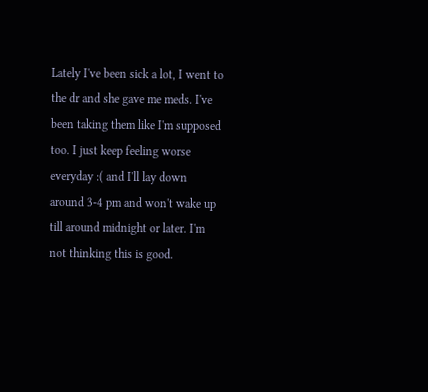Lately I've been sick a lot, I went to the dr and she gave me meds. I've been taking them like I'm supposed too. I just keep feeling worse everyday :( and I'll lay down around 3-4 pm and won't wake up till around midnight or later. I'm not thinking this is good.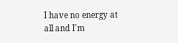I have no energy at all and I'm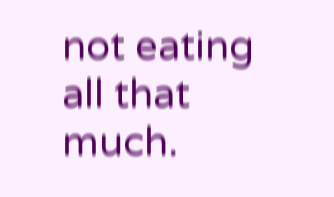not eating all that much.